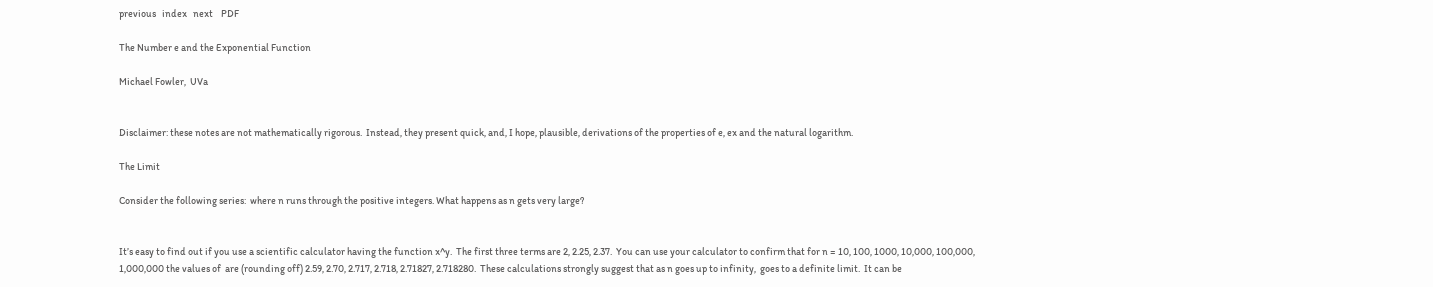previous   index   next    PDF

The Number e and the Exponential Function

Michael Fowler,  UVa


Disclaimer: these notes are not mathematically rigorous.  Instead, they present quick, and, I hope, plausible, derivations of the properties of e, ex and the natural logarithm.

The Limit

Consider the following series:  where n runs through the positive integers. What happens as n gets very large?


It’s easy to find out if you use a scientific calculator having the function x^y.  The first three terms are 2, 2.25, 2.37.  You can use your calculator to confirm that for n = 10, 100, 1000, 10,000, 100,000, 1,000,000 the values of  are (rounding off) 2.59, 2.70, 2.717, 2.718, 2.71827, 2.718280.  These calculations strongly suggest that as n goes up to infinity,  goes to a definite limit.  It can be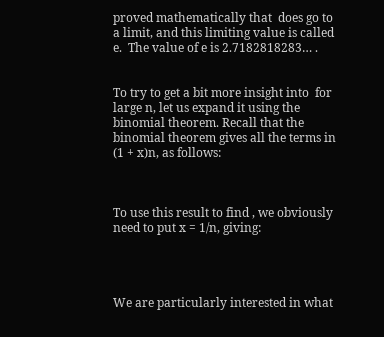proved mathematically that  does go to a limit, and this limiting value is called e.  The value of e is 2.7182818283… .


To try to get a bit more insight into  for large n, let us expand it using the binomial theorem. Recall that the binomial theorem gives all the terms in (1 + x)n, as follows:



To use this result to find , we obviously need to put x = 1/n, giving:




We are particularly interested in what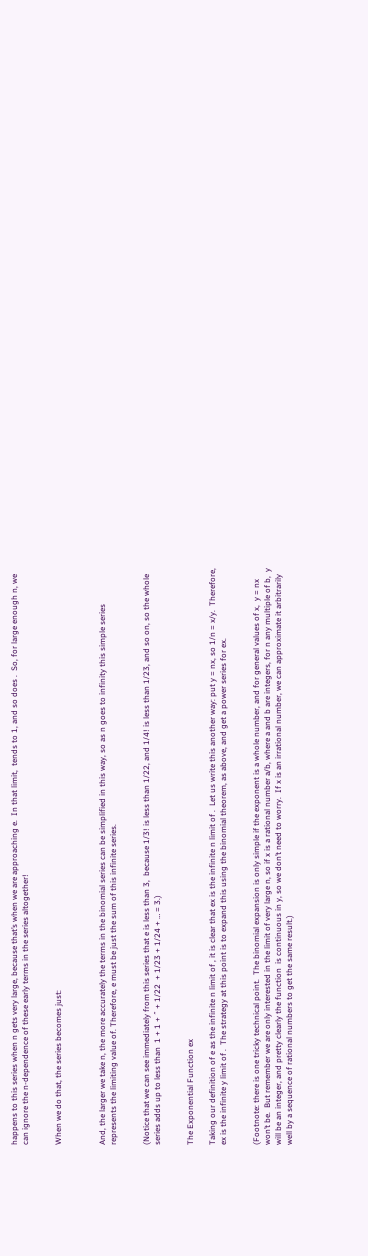happens to this series when n gets very large, because that’s when we are approaching e.  In that limit,  tends to 1, and so does .  So, for large enough n, we can ignore the n-dependence of these early terms in the series altogether!


When we do that, the series becomes just:



And, the larger we take n, the more accurately the terms in the binomial series can be simplified in this way, so as n goes to infinity this simple series represents the limiting value of. Therefore, e must be just the sum of this infinite series.


(Notice that we can see immediately from this series that e is less than 3,  because 1/3! is less than 1/22, and 1/4! is less than 1/23, and so on, so the whole series adds up to less than  1 + 1 + ˝ + 1/22  + 1/23 + 1/24 + … = 3.)


The Exponential Function ex

Taking our definition of e as the infinite n limit of , it is clear that ex is the infinite n limit of .  Let us write this another way: put y = nx, so 1/n = x/y.  Therefore, ex is the infinite y limit of .  The strategy at this point is to expand this using the binomial theorem, as above, and get a power series for ex.


(Footnote: there is one tricky technical point.  The binomial expansion is only simple if the exponent is a whole number, and for general values of x,  y = nx won’t be.  But remember we are only interested in the limit of very large n, so if x is a rational number a/b, where a and b are integers, for n any multiple of b,  y will be an integer, and pretty clearly the function  is continuous in y, so we don’t need to worry.  If x is an irrational number, we can approximate it arbitrarily well by a sequence of rational numbers to get the same result.)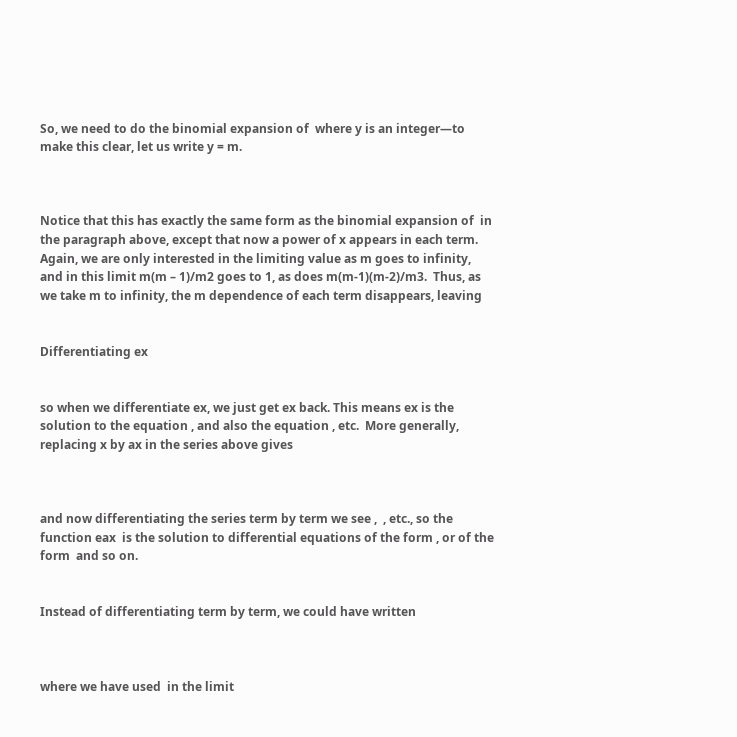So, we need to do the binomial expansion of  where y is an integer—to make this clear, let us write y = m.



Notice that this has exactly the same form as the binomial expansion of  in the paragraph above, except that now a power of x appears in each term.  Again, we are only interested in the limiting value as m goes to infinity, and in this limit m(m – 1)/m2 goes to 1, as does m(m-1)(m-2)/m3.  Thus, as we take m to infinity, the m dependence of each term disappears, leaving


Differentiating ex


so when we differentiate ex, we just get ex back. This means ex is the solution to the equation , and also the equation , etc.  More generally, replacing x by ax in the series above gives



and now differentiating the series term by term we see ,  , etc., so the function eax  is the solution to differential equations of the form , or of the form  and so on.


Instead of differentiating term by term, we could have written



where we have used  in the limit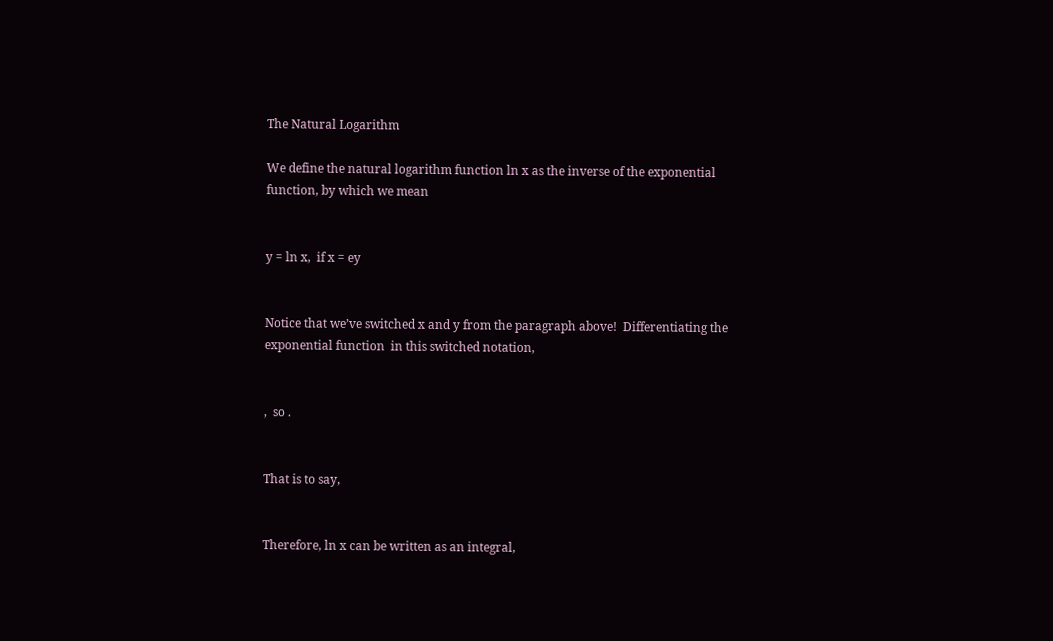The Natural Logarithm

We define the natural logarithm function ln x as the inverse of the exponential function, by which we mean


y = ln x,  if x = ey


Notice that we’ve switched x and y from the paragraph above!  Differentiating the exponential function  in this switched notation,


,  so .


That is to say,


Therefore, ln x can be written as an integral,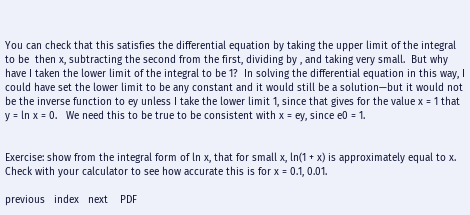You can check that this satisfies the differential equation by taking the upper limit of the integral to be  then x, subtracting the second from the first, dividing by , and taking very small.  But why have I taken the lower limit of the integral to be 1?  In solving the differential equation in this way, I could have set the lower limit to be any constant and it would still be a solution—but it would not be the inverse function to ey unless I take the lower limit 1, since that gives for the value x = 1 that y = ln x = 0.   We need this to be true to be consistent with x = ey, since e0 = 1.


Exercise: show from the integral form of ln x, that for small x, ln(1 + x) is approximately equal to x. Check with your calculator to see how accurate this is for x = 0.1, 0.01.

previous   index   next    PDF